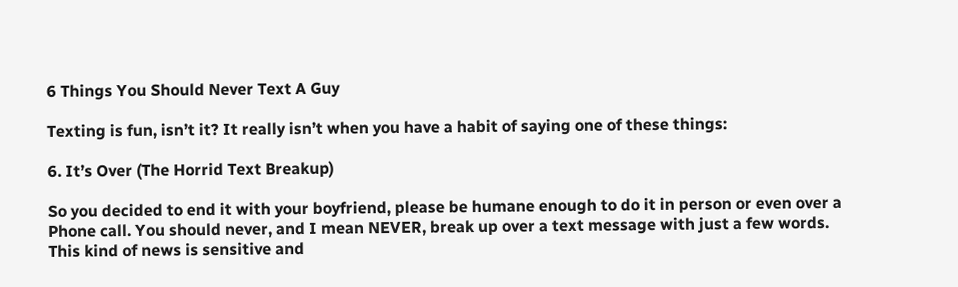6 Things You Should Never Text A Guy

Texting is fun, isn’t it? It really isn’t when you have a habit of saying one of these things:

6. It’s Over (The Horrid Text Breakup)

So you decided to end it with your boyfriend, please be humane enough to do it in person or even over a Phone call. You should never, and I mean NEVER, break up over a text message with just a few words. This kind of news is sensitive and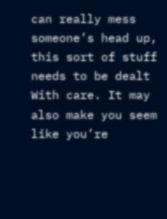can really mess someone’s head up, this sort of stuff needs to be dealt With care. It may also make you seem like you’re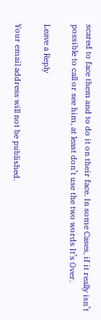scared to face them and to do it on their face. In some Cases, if it really isn’t possible to call or see him, at least don’t use the two words It’s Over.

Leave a Reply

Your email address will not be published.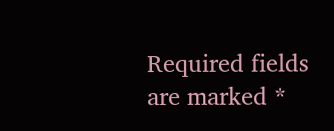Required fields are marked *